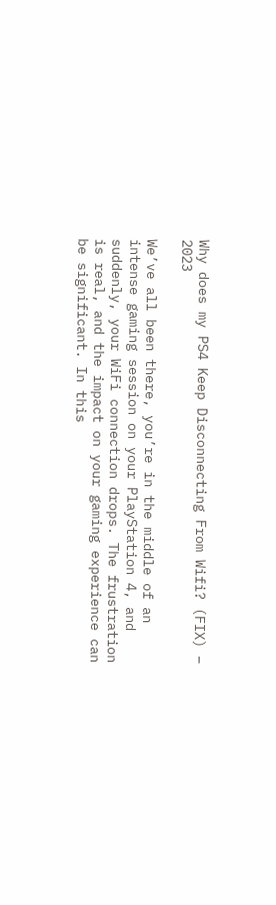Why does my PS4 Keep Disconnecting From Wifi? (FIX) – 2023

We’ve all been there, you’re in the middle of an intense gaming session on your PlayStation 4, and suddenly, your WiFi connection drops. The frustration is real, and the impact on your gaming experience can be significant. In this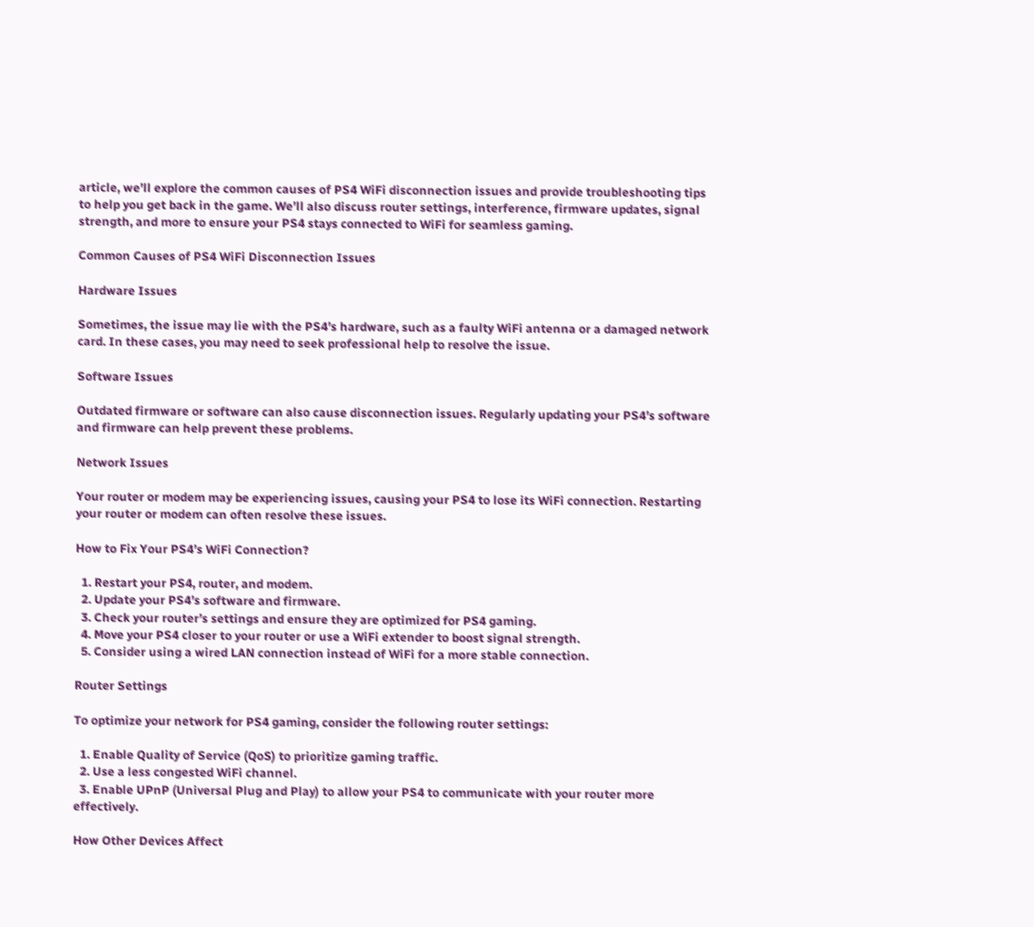article, we’ll explore the common causes of PS4 WiFi disconnection issues and provide troubleshooting tips to help you get back in the game. We’ll also discuss router settings, interference, firmware updates, signal strength, and more to ensure your PS4 stays connected to WiFi for seamless gaming.

Common Causes of PS4 WiFi Disconnection Issues

Hardware Issues

Sometimes, the issue may lie with the PS4’s hardware, such as a faulty WiFi antenna or a damaged network card. In these cases, you may need to seek professional help to resolve the issue.

Software Issues

Outdated firmware or software can also cause disconnection issues. Regularly updating your PS4’s software and firmware can help prevent these problems.

Network Issues

Your router or modem may be experiencing issues, causing your PS4 to lose its WiFi connection. Restarting your router or modem can often resolve these issues.

How to Fix Your PS4’s WiFi Connection?

  1. Restart your PS4, router, and modem.
  2. Update your PS4’s software and firmware.
  3. Check your router’s settings and ensure they are optimized for PS4 gaming.
  4. Move your PS4 closer to your router or use a WiFi extender to boost signal strength.
  5. Consider using a wired LAN connection instead of WiFi for a more stable connection.

Router Settings

To optimize your network for PS4 gaming, consider the following router settings:

  1. Enable Quality of Service (QoS) to prioritize gaming traffic.
  2. Use a less congested WiFi channel.
  3. Enable UPnP (Universal Plug and Play) to allow your PS4 to communicate with your router more effectively.

How Other Devices Affect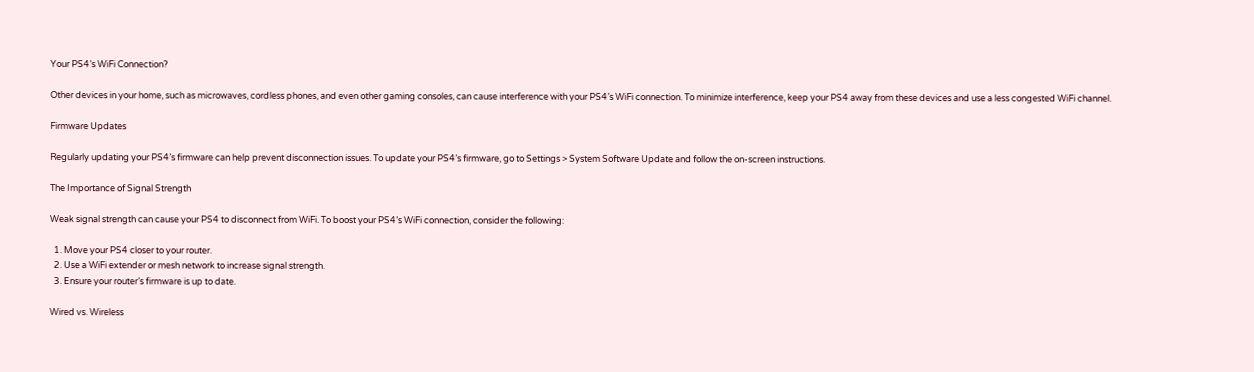Your PS4’s WiFi Connection?

Other devices in your home, such as microwaves, cordless phones, and even other gaming consoles, can cause interference with your PS4’s WiFi connection. To minimize interference, keep your PS4 away from these devices and use a less congested WiFi channel.

Firmware Updates

Regularly updating your PS4’s firmware can help prevent disconnection issues. To update your PS4’s firmware, go to Settings > System Software Update and follow the on-screen instructions.

The Importance of Signal Strength

Weak signal strength can cause your PS4 to disconnect from WiFi. To boost your PS4’s WiFi connection, consider the following:

  1. Move your PS4 closer to your router.
  2. Use a WiFi extender or mesh network to increase signal strength.
  3. Ensure your router’s firmware is up to date.

Wired vs. Wireless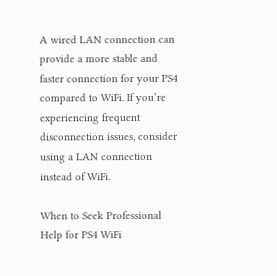A wired LAN connection can provide a more stable and faster connection for your PS4 compared to WiFi. If you’re experiencing frequent disconnection issues, consider using a LAN connection instead of WiFi.

When to Seek Professional Help for PS4 WiFi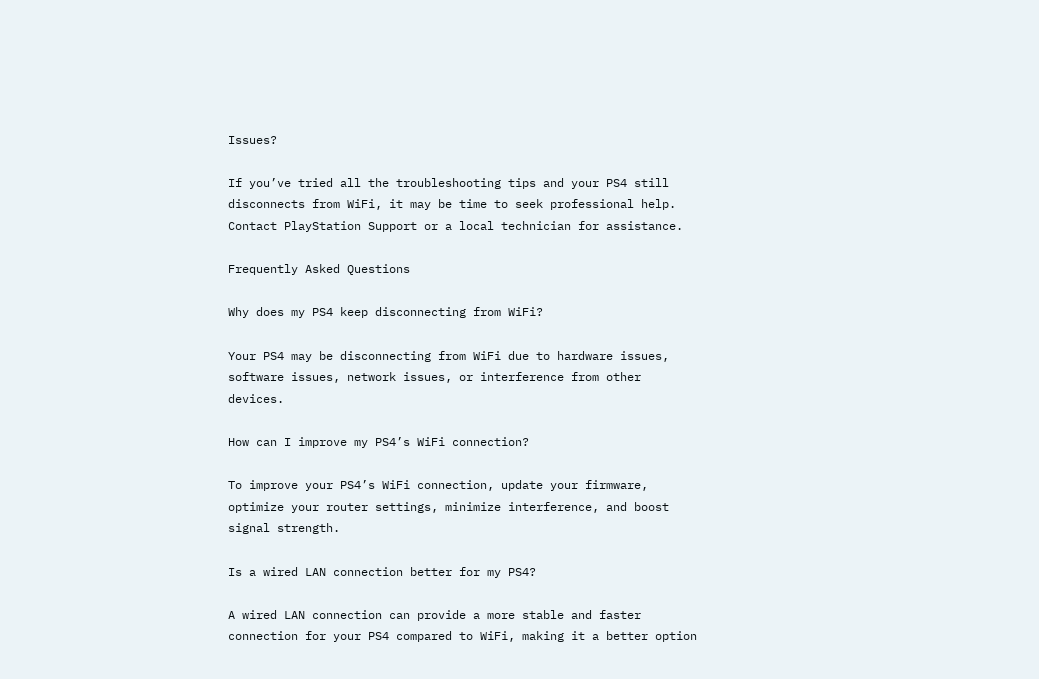Issues?

If you’ve tried all the troubleshooting tips and your PS4 still disconnects from WiFi, it may be time to seek professional help. Contact PlayStation Support or a local technician for assistance.

Frequently Asked Questions

Why does my PS4 keep disconnecting from WiFi?

Your PS4 may be disconnecting from WiFi due to hardware issues, software issues, network issues, or interference from other devices.

How can I improve my PS4’s WiFi connection?

To improve your PS4’s WiFi connection, update your firmware, optimize your router settings, minimize interference, and boost signal strength.

Is a wired LAN connection better for my PS4?

A wired LAN connection can provide a more stable and faster connection for your PS4 compared to WiFi, making it a better option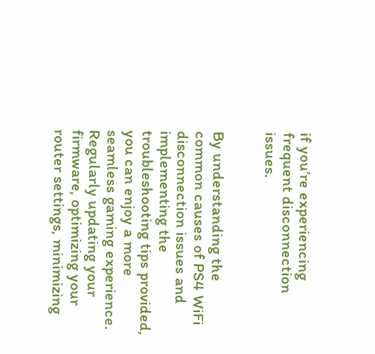if you’re experiencing frequent disconnection issues.


By understanding the common causes of PS4 WiFi disconnection issues and implementing the troubleshooting tips provided, you can enjoy a more seamless gaming experience. Regularly updating your firmware, optimizing your router settings, minimizing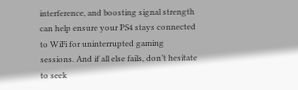interference, and boosting signal strength can help ensure your PS4 stays connected to WiFi for uninterrupted gaming sessions. And if all else fails, don’t hesitate to seek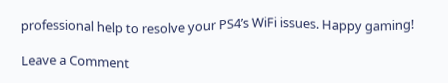professional help to resolve your PS4’s WiFi issues. Happy gaming!

Leave a Comment